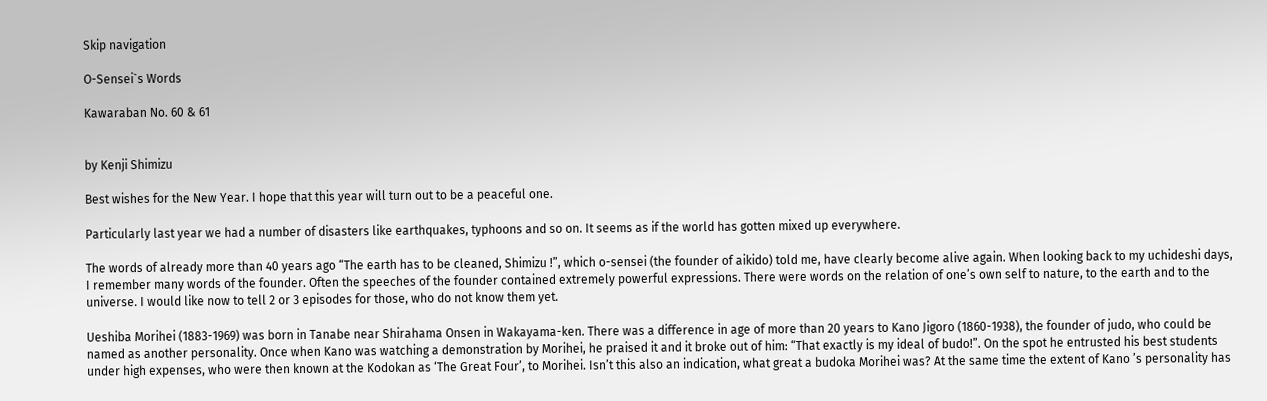Skip navigation

O-Sensei`s Words

Kawaraban No. 60 & 61


by Kenji Shimizu

Best wishes for the New Year. I hope that this year will turn out to be a peaceful one.

Particularly last year we had a number of disasters like earthquakes, typhoons and so on. It seems as if the world has gotten mixed up everywhere.

The words of already more than 40 years ago “The earth has to be cleaned, Shimizu !”, which o-sensei (the founder of aikido) told me, have clearly become alive again. When looking back to my uchideshi days, I remember many words of the founder. Often the speeches of the founder contained extremely powerful expressions. There were words on the relation of one’s own self to nature, to the earth and to the universe. I would like now to tell 2 or 3 episodes for those, who do not know them yet.

Ueshiba Morihei (1883-1969) was born in Tanabe near Shirahama Onsen in Wakayama-ken. There was a difference in age of more than 20 years to Kano Jigoro (1860-1938), the founder of judo, who could be named as another personality. Once when Kano was watching a demonstration by Morihei, he praised it and it broke out of him: “That exactly is my ideal of budo!”. On the spot he entrusted his best students under high expenses, who were then known at the Kodokan as ‘The Great Four’, to Morihei. Isn’t this also an indication, what great a budoka Morihei was? At the same time the extent of Kano ’s personality has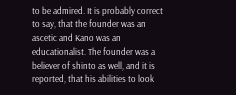to be admired. It is probably correct to say, that the founder was an ascetic and Kano was an educationalist. The founder was a believer of shinto as well, and it is reported, that his abilities to look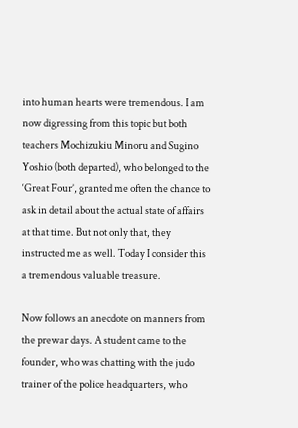into human hearts were tremendous. I am now digressing from this topic but both teachers Mochizukiu Minoru and Sugino Yoshio (both departed), who belonged to the ‘Great Four’, granted me often the chance to ask in detail about the actual state of affairs at that time. But not only that, they instructed me as well. Today I consider this a tremendous valuable treasure.

Now follows an anecdote on manners from the prewar days. A student came to the founder, who was chatting with the judo trainer of the police headquarters, who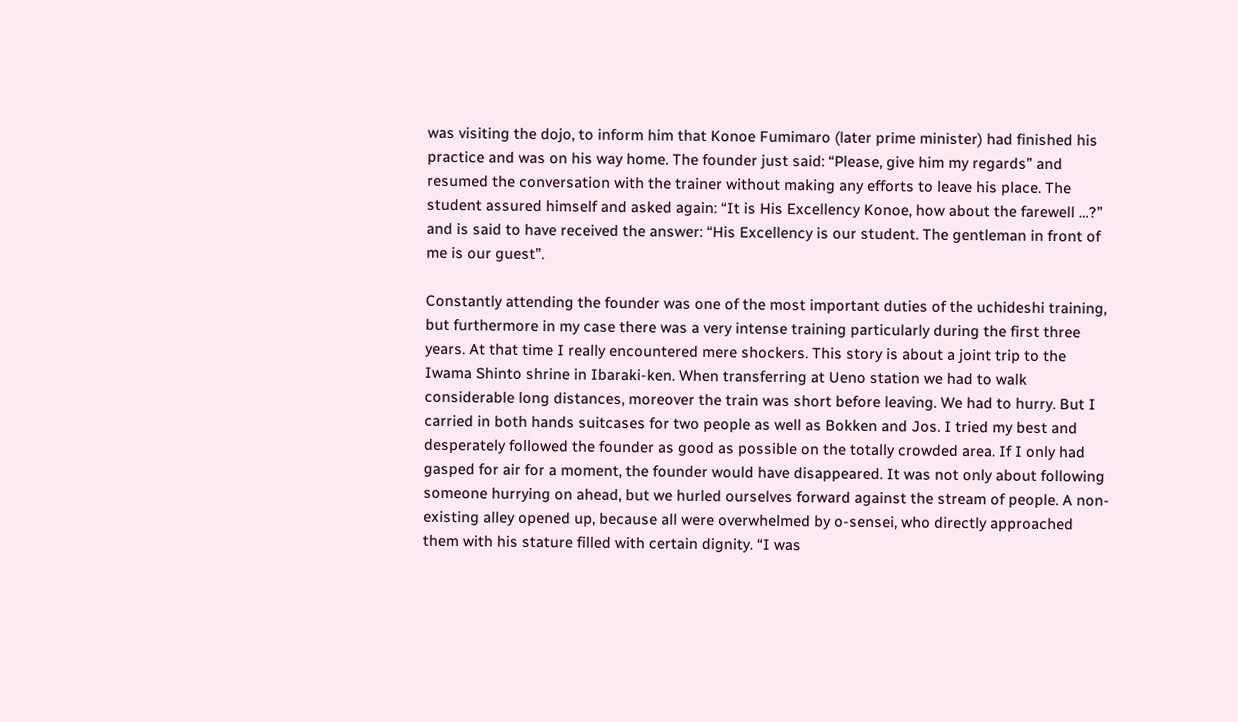was visiting the dojo, to inform him that Konoe Fumimaro (later prime minister) had finished his practice and was on his way home. The founder just said: “Please, give him my regards” and resumed the conversation with the trainer without making any efforts to leave his place. The student assured himself and asked again: “It is His Excellency Konoe, how about the farewell …?” and is said to have received the answer: “His Excellency is our student. The gentleman in front of me is our guest”.

Constantly attending the founder was one of the most important duties of the uchideshi training, but furthermore in my case there was a very intense training particularly during the first three years. At that time I really encountered mere shockers. This story is about a joint trip to the Iwama Shinto shrine in Ibaraki-ken. When transferring at Ueno station we had to walk considerable long distances, moreover the train was short before leaving. We had to hurry. But I carried in both hands suitcases for two people as well as Bokken and Jos. I tried my best and desperately followed the founder as good as possible on the totally crowded area. If I only had gasped for air for a moment, the founder would have disappeared. It was not only about following someone hurrying on ahead, but we hurled ourselves forward against the stream of people. A non-existing alley opened up, because all were overwhelmed by o-sensei, who directly approached them with his stature filled with certain dignity. “I was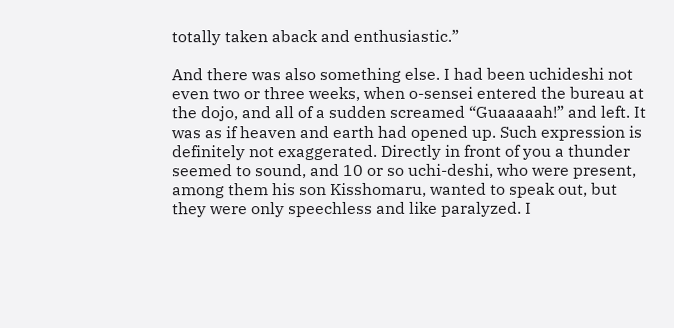totally taken aback and enthusiastic.”

And there was also something else. I had been uchideshi not even two or three weeks, when o-sensei entered the bureau at the dojo, and all of a sudden screamed “Guaaaaah!” and left. It was as if heaven and earth had opened up. Such expression is definitely not exaggerated. Directly in front of you a thunder seemed to sound, and 10 or so uchi-deshi, who were present, among them his son Kisshomaru, wanted to speak out, but they were only speechless and like paralyzed. I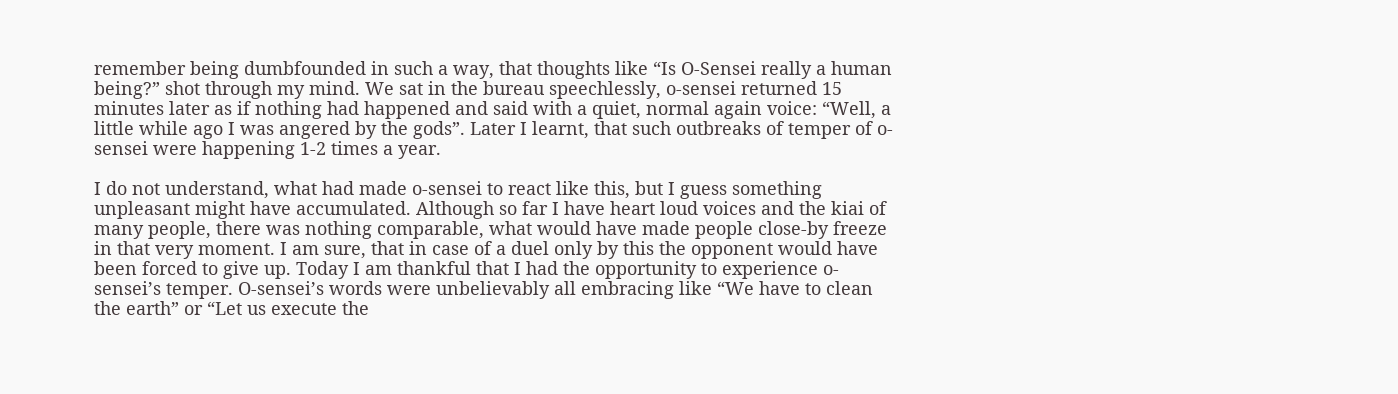remember being dumbfounded in such a way, that thoughts like “Is O-Sensei really a human being?” shot through my mind. We sat in the bureau speechlessly, o-sensei returned 15 minutes later as if nothing had happened and said with a quiet, normal again voice: “Well, a little while ago I was angered by the gods”. Later I learnt, that such outbreaks of temper of o-sensei were happening 1-2 times a year.

I do not understand, what had made o-sensei to react like this, but I guess something unpleasant might have accumulated. Although so far I have heart loud voices and the kiai of many people, there was nothing comparable, what would have made people close-by freeze in that very moment. I am sure, that in case of a duel only by this the opponent would have been forced to give up. Today I am thankful that I had the opportunity to experience o-sensei’s temper. O-sensei’s words were unbelievably all embracing like “We have to clean the earth” or “Let us execute the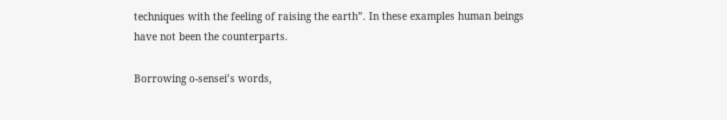techniques with the feeling of raising the earth”. In these examples human beings have not been the counterparts.

Borrowing o-sensei’s words,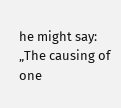he might say: „The causing of one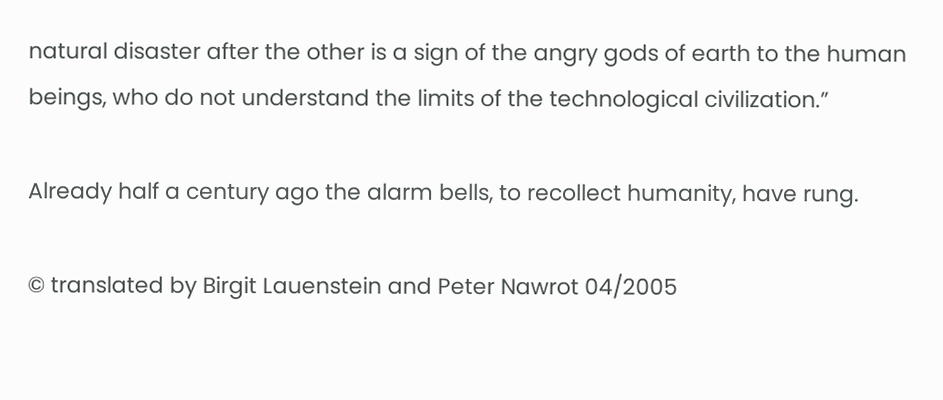natural disaster after the other is a sign of the angry gods of earth to the human beings, who do not understand the limits of the technological civilization.”

Already half a century ago the alarm bells, to recollect humanity, have rung.

© translated by Birgit Lauenstein and Peter Nawrot 04/2005